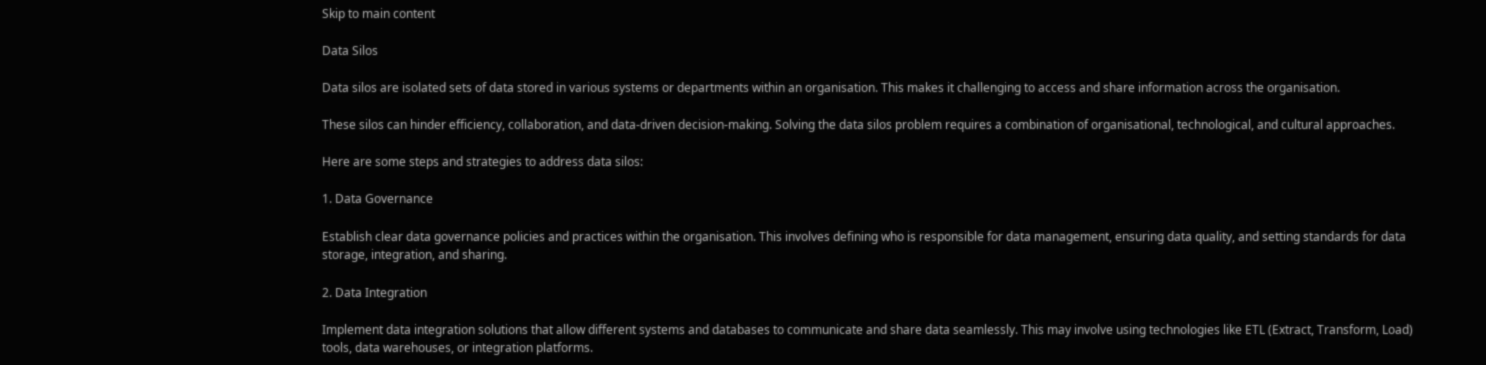Skip to main content

Data Silos

Data silos are isolated sets of data stored in various systems or departments within an organisation. This makes it challenging to access and share information across the organisation.

These silos can hinder efficiency, collaboration, and data-driven decision-making. Solving the data silos problem requires a combination of organisational, technological, and cultural approaches.

Here are some steps and strategies to address data silos:

1. Data Governance

Establish clear data governance policies and practices within the organisation. This involves defining who is responsible for data management, ensuring data quality, and setting standards for data storage, integration, and sharing.

2. Data Integration

Implement data integration solutions that allow different systems and databases to communicate and share data seamlessly. This may involve using technologies like ETL (Extract, Transform, Load) tools, data warehouses, or integration platforms.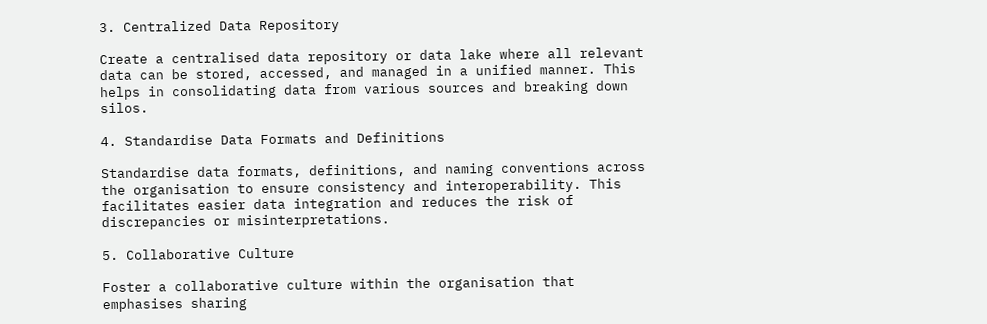3. Centralized Data Repository

Create a centralised data repository or data lake where all relevant data can be stored, accessed, and managed in a unified manner. This helps in consolidating data from various sources and breaking down silos.

4. Standardise Data Formats and Definitions

Standardise data formats, definitions, and naming conventions across the organisation to ensure consistency and interoperability. This facilitates easier data integration and reduces the risk of discrepancies or misinterpretations.

5. Collaborative Culture

Foster a collaborative culture within the organisation that emphasises sharing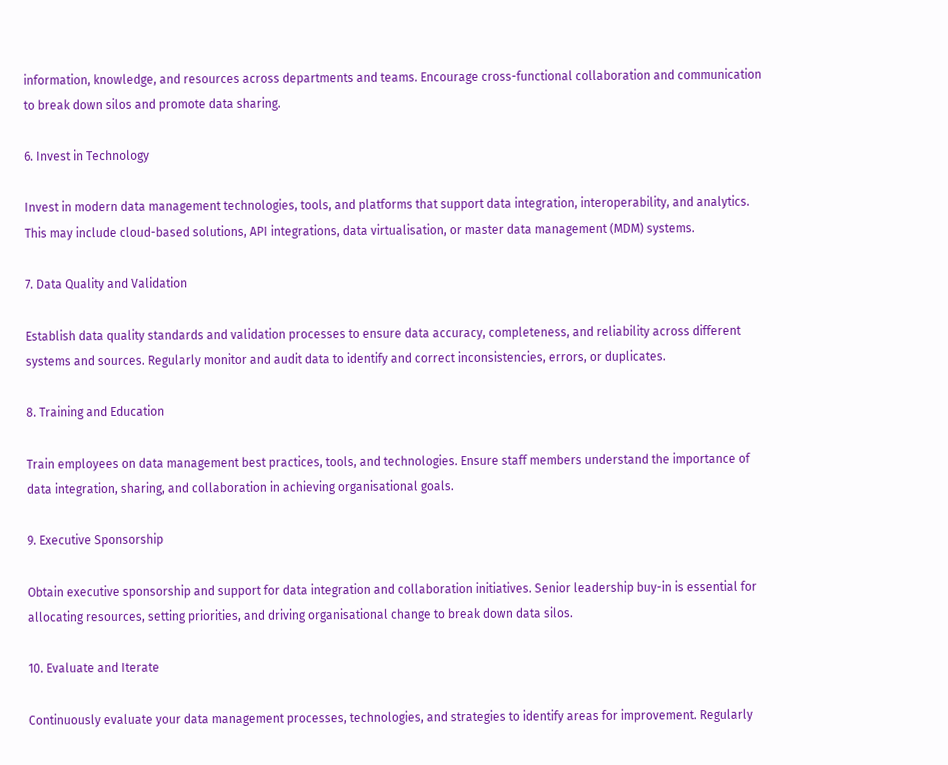information, knowledge, and resources across departments and teams. Encourage cross-functional collaboration and communication to break down silos and promote data sharing.

6. Invest in Technology

Invest in modern data management technologies, tools, and platforms that support data integration, interoperability, and analytics. This may include cloud-based solutions, API integrations, data virtualisation, or master data management (MDM) systems.

7. Data Quality and Validation

Establish data quality standards and validation processes to ensure data accuracy, completeness, and reliability across different systems and sources. Regularly monitor and audit data to identify and correct inconsistencies, errors, or duplicates.

8. Training and Education

Train employees on data management best practices, tools, and technologies. Ensure staff members understand the importance of data integration, sharing, and collaboration in achieving organisational goals.

9. Executive Sponsorship

Obtain executive sponsorship and support for data integration and collaboration initiatives. Senior leadership buy-in is essential for allocating resources, setting priorities, and driving organisational change to break down data silos.

10. Evaluate and Iterate

Continuously evaluate your data management processes, technologies, and strategies to identify areas for improvement. Regularly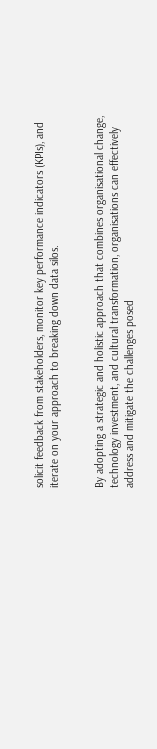solicit feedback from stakeholders, monitor key performance indicators (KPIs), and iterate on your approach to breaking down data silos.


By adopting a strategic and holistic approach that combines organisational change, technology investment, and cultural transformation, organisations can effectively address and mitigate the challenges posed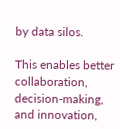by data silos.

This enables better collaboration, decision-making, and innovation,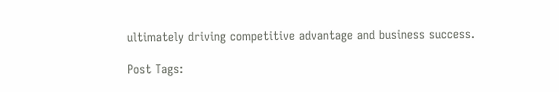ultimately driving competitive advantage and business success.

Post Tags: